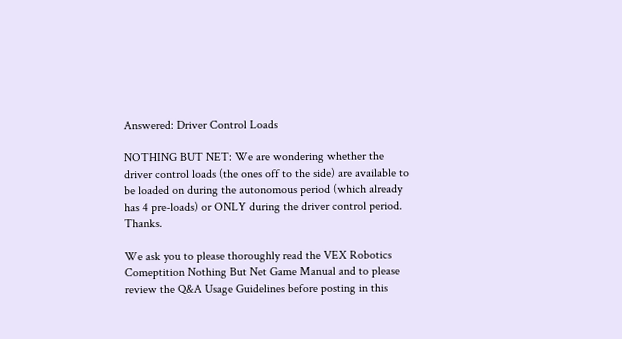Answered: Driver Control Loads

NOTHING BUT NET: We are wondering whether the driver control loads (the ones off to the side) are available to be loaded on during the autonomous period (which already has 4 pre-loads) or ONLY during the driver control period. Thanks.

We ask you to please thoroughly read the VEX Robotics Comeptition Nothing But Net Game Manual and to please review the Q&A Usage Guidelines before posting in this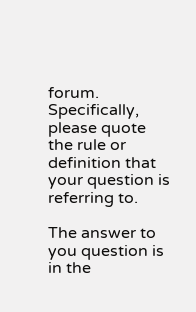forum. Specifically, please quote the rule or definition that your question is referring to.

The answer to you question is in the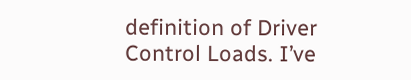definition of Driver Control Loads. I’ve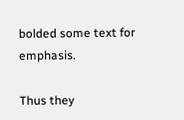bolded some text for emphasis.

Thus they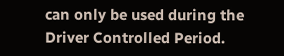can only be used during the Driver Controlled Period.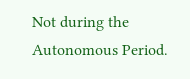Not during the Autonomous Period.